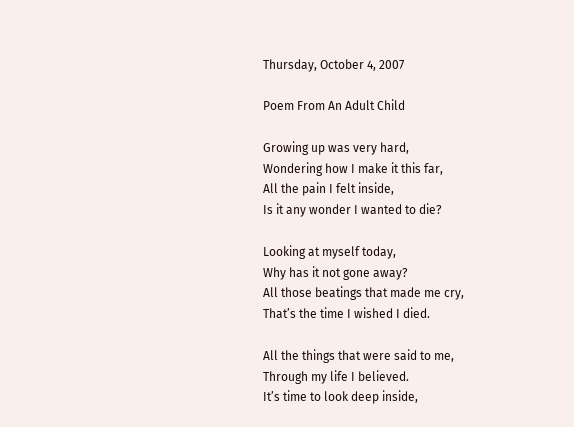Thursday, October 4, 2007

Poem From An Adult Child

Growing up was very hard,
Wondering how I make it this far,
All the pain I felt inside,
Is it any wonder I wanted to die?

Looking at myself today,
Why has it not gone away?
All those beatings that made me cry,
That’s the time I wished I died.

All the things that were said to me,
Through my life I believed.
It’s time to look deep inside,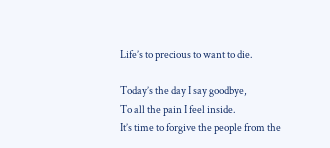Life’s to precious to want to die.

Today’s the day I say goodbye,
To all the pain I feel inside.
It’s time to forgive the people from the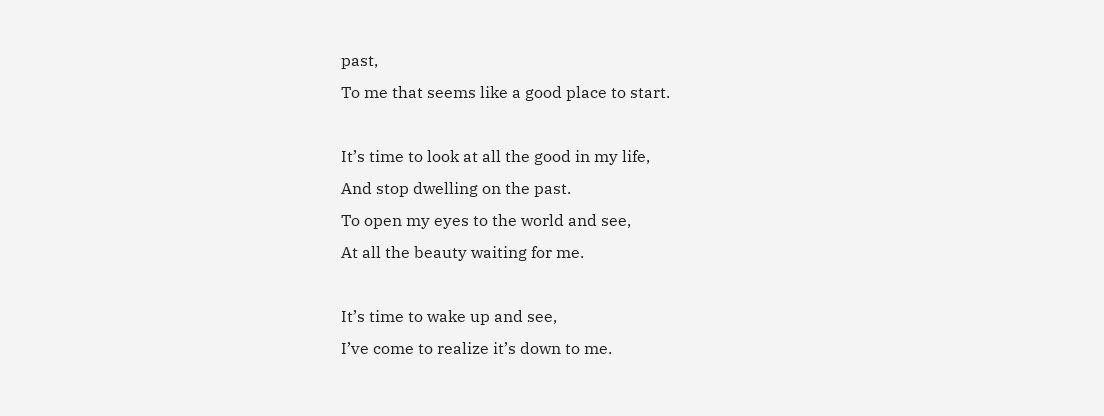past,
To me that seems like a good place to start.

It’s time to look at all the good in my life,
And stop dwelling on the past.
To open my eyes to the world and see,
At all the beauty waiting for me.

It’s time to wake up and see,
I’ve come to realize it’s down to me.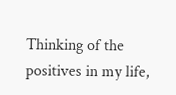Thinking of the positives in my life,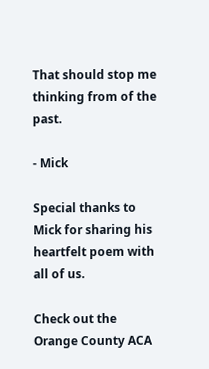That should stop me thinking from of the past.

- Mick

Special thanks to Mick for sharing his heartfelt poem with all of us.

Check out the Orange County ACA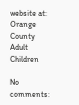website at: Orange County Adult Children

No comments: